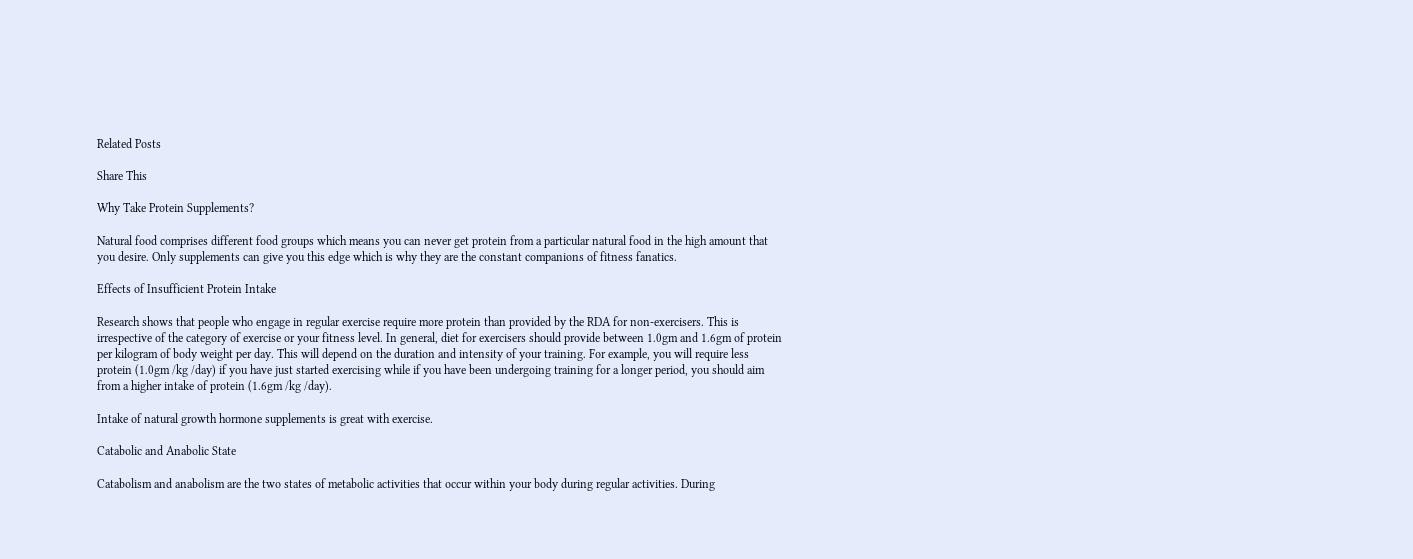Related Posts

Share This

Why Take Protein Supplements?

Natural food comprises different food groups which means you can never get protein from a particular natural food in the high amount that you desire. Only supplements can give you this edge which is why they are the constant companions of fitness fanatics.

Effects of Insufficient Protein Intake

Research shows that people who engage in regular exercise require more protein than provided by the RDA for non-exercisers. This is irrespective of the category of exercise or your fitness level. In general, diet for exercisers should provide between 1.0gm and 1.6gm of protein per kilogram of body weight per day. This will depend on the duration and intensity of your training. For example, you will require less protein (1.0gm /kg /day) if you have just started exercising while if you have been undergoing training for a longer period, you should aim from a higher intake of protein (1.6gm /kg /day).

Intake of natural growth hormone supplements is great with exercise.

Catabolic and Anabolic State

Catabolism and anabolism are the two states of metabolic activities that occur within your body during regular activities. During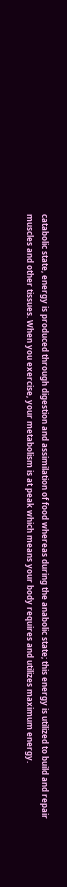catabolic state, energy is produced through digestion and assimilation of food whereas during the anabolic state; this energy is utilized to build and repair muscles and other tissues. When you exercise, your metabolism is at peak which means your body requires and utilizes maximum energy.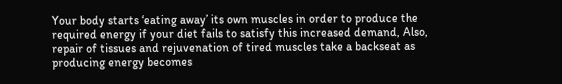Your body starts ‘eating away’ its own muscles in order to produce the required energy if your diet fails to satisfy this increased demand, Also, repair of tissues and rejuvenation of tired muscles take a backseat as producing energy becomes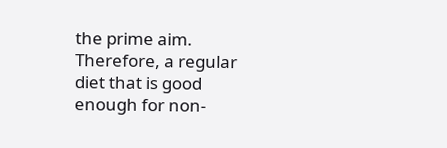the prime aim. Therefore, a regular diet that is good enough for non-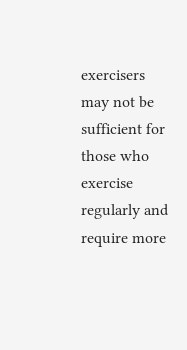exercisers may not be sufficient for those who exercise regularly and require more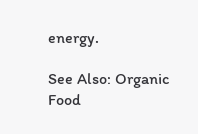energy.

See Also: Organic Food